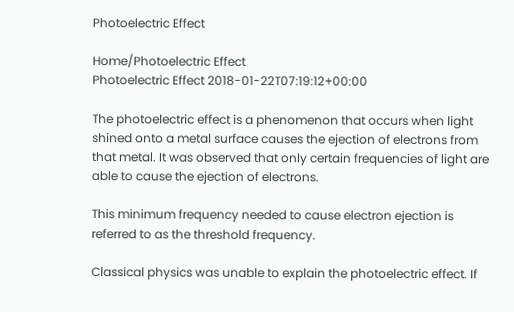Photoelectric Effect

Home/Photoelectric Effect
Photoelectric Effect 2018-01-22T07:19:12+00:00

The photoelectric effect is a phenomenon that occurs when light shined onto a metal surface causes the ejection of electrons from that metal. It was observed that only certain frequencies of light are able to cause the ejection of electrons.

This minimum frequency needed to cause electron ejection is referred to as the threshold frequency.

Classical physics was unable to explain the photoelectric effect. If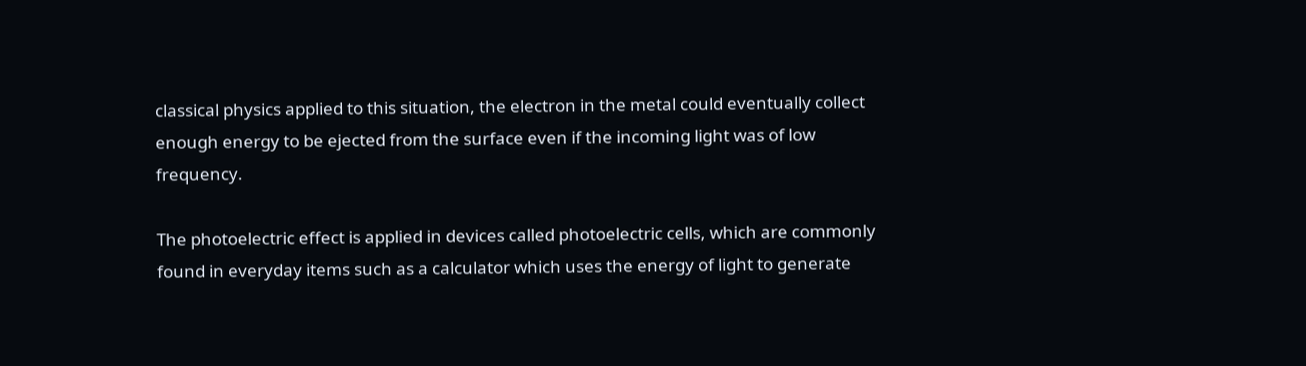classical physics applied to this situation, the electron in the metal could eventually collect enough energy to be ejected from the surface even if the incoming light was of low frequency.

The photoelectric effect is applied in devices called photoelectric cells, which are commonly found in everyday items such as a calculator which uses the energy of light to generate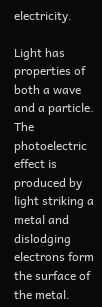electricity.

Light has properties of both a wave and a particle.
The photoelectric effect is produced by light striking a metal and dislodging electrons form the surface of the metal.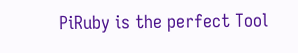PiRuby is the perfect Tool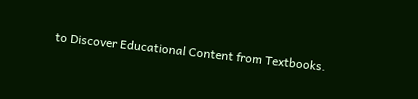to Discover Educational Content from Textbooks.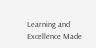Learning and Excellence Made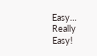Easy… Really Easy!